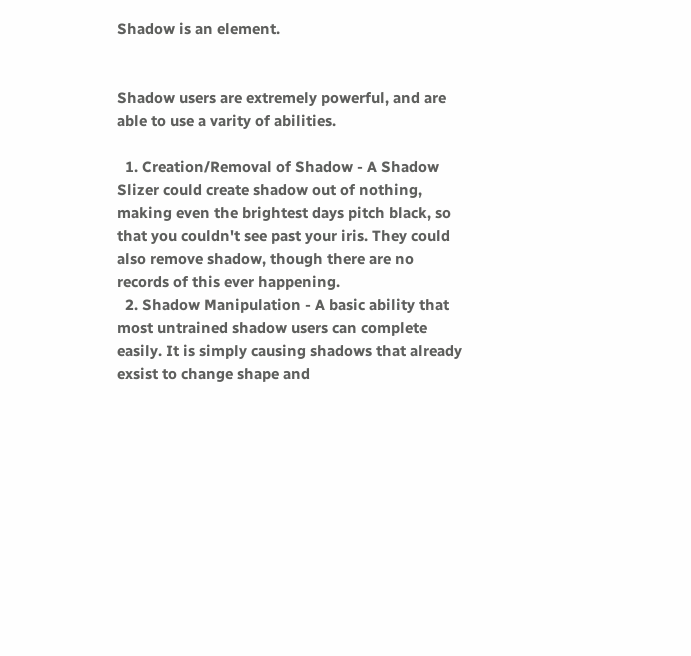Shadow is an element.


Shadow users are extremely powerful, and are able to use a varity of abilities.

  1. Creation/Removal of Shadow - A Shadow Slizer could create shadow out of nothing, making even the brightest days pitch black, so that you couldn't see past your iris. They could also remove shadow, though there are no records of this ever happening.
  2. Shadow Manipulation - A basic ability that most untrained shadow users can complete easily. It is simply causing shadows that already exsist to change shape and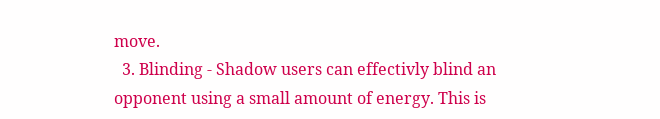move.
  3. Blinding - Shadow users can effectivly blind an opponent using a small amount of energy. This is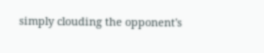simply clouding the opponent's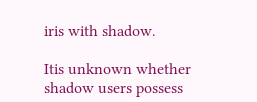iris with shadow.

Itis unknown whether shadow users possess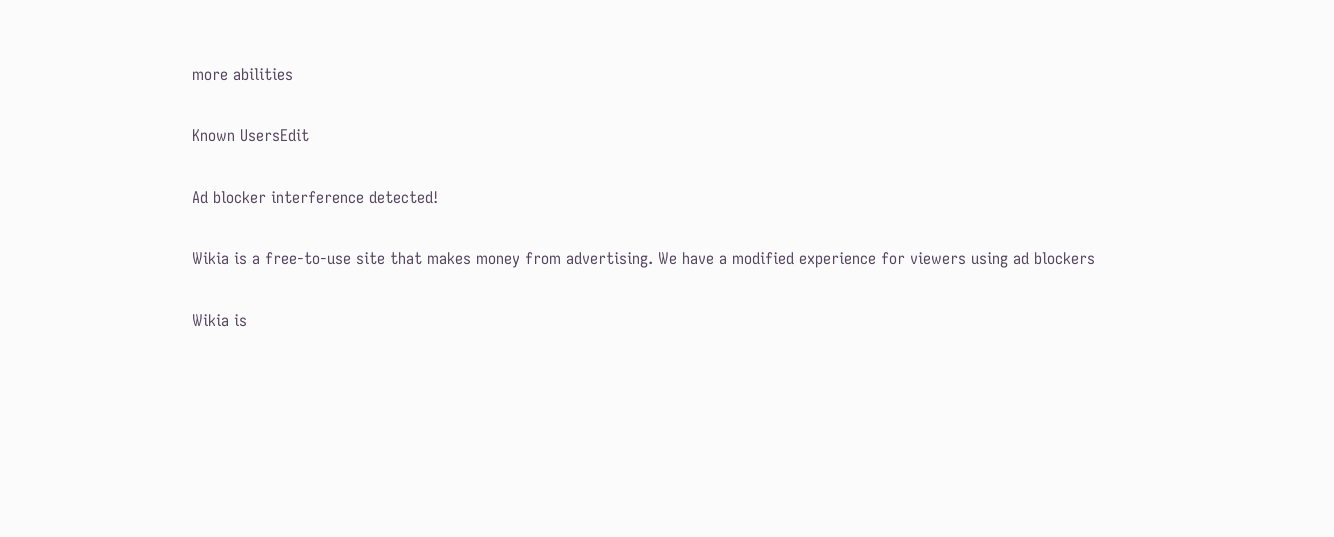more abilities

Known UsersEdit

Ad blocker interference detected!

Wikia is a free-to-use site that makes money from advertising. We have a modified experience for viewers using ad blockers

Wikia is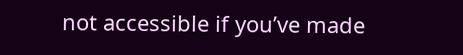not accessible if you’ve made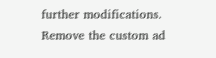further modifications. Remove the custom ad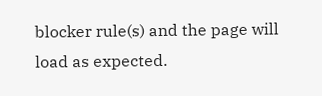blocker rule(s) and the page will load as expected.